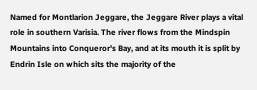Named for Montlarion Jeggare, the Jeggare River plays a vital role in southern Varisia. The river flows from the Mindspin Mountains into Conqueror's Bay, and at its mouth it is split by Endrin Isle on which sits the majority of the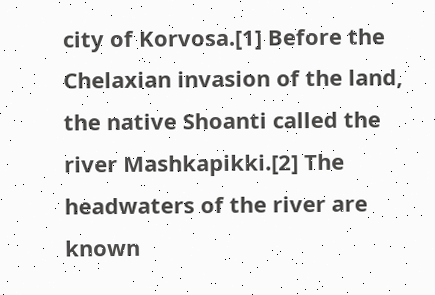city of Korvosa.[1] Before the Chelaxian invasion of the land, the native Shoanti called the river Mashkapikki.[2] The headwaters of the river are known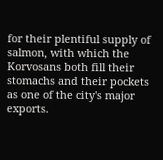for their plentiful supply of salmon, with which the Korvosans both fill their stomachs and their pockets as one of the city's major exports.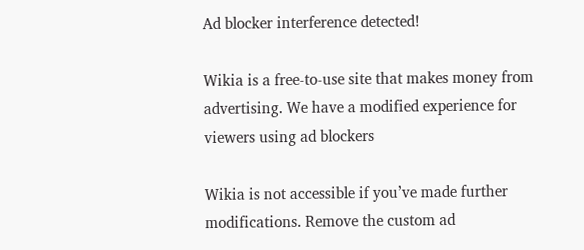Ad blocker interference detected!

Wikia is a free-to-use site that makes money from advertising. We have a modified experience for viewers using ad blockers

Wikia is not accessible if you’ve made further modifications. Remove the custom ad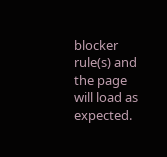blocker rule(s) and the page will load as expected.